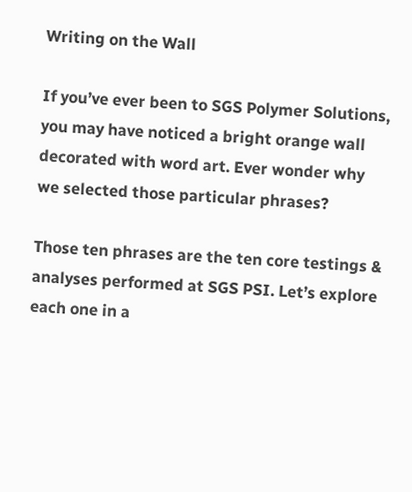Writing on the Wall

If you’ve ever been to SGS Polymer Solutions, you may have noticed a bright orange wall decorated with word art. Ever wonder why we selected those particular phrases?

Those ten phrases are the ten core testings & analyses performed at SGS PSI. Let’s explore each one in a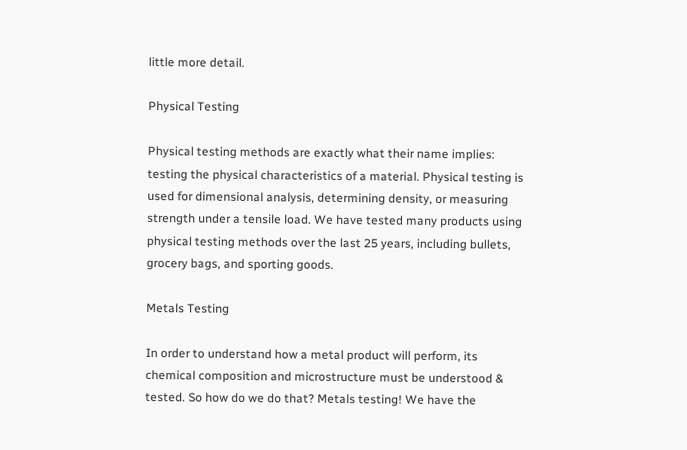little more detail.

Physical Testing

Physical testing methods are exactly what their name implies: testing the physical characteristics of a material. Physical testing is used for dimensional analysis, determining density, or measuring strength under a tensile load. We have tested many products using physical testing methods over the last 25 years, including bullets, grocery bags, and sporting goods.

Metals Testing

In order to understand how a metal product will perform, its chemical composition and microstructure must be understood & tested. So how do we do that? Metals testing! We have the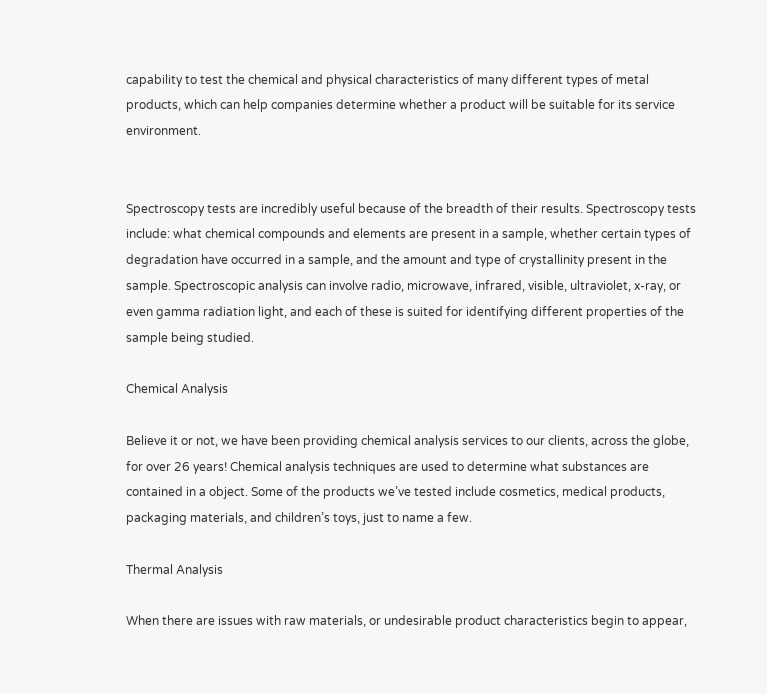capability to test the chemical and physical characteristics of many different types of metal products, which can help companies determine whether a product will be suitable for its service environment.


Spectroscopy tests are incredibly useful because of the breadth of their results. Spectroscopy tests include: what chemical compounds and elements are present in a sample, whether certain types of degradation have occurred in a sample, and the amount and type of crystallinity present in the sample. Spectroscopic analysis can involve radio, microwave, infrared, visible, ultraviolet, x-ray, or even gamma radiation light, and each of these is suited for identifying different properties of the sample being studied.

Chemical Analysis

Believe it or not, we have been providing chemical analysis services to our clients, across the globe, for over 26 years! Chemical analysis techniques are used to determine what substances are contained in a object. Some of the products we’ve tested include cosmetics, medical products, packaging materials, and children’s toys, just to name a few.

Thermal Analysis

When there are issues with raw materials, or undesirable product characteristics begin to appear,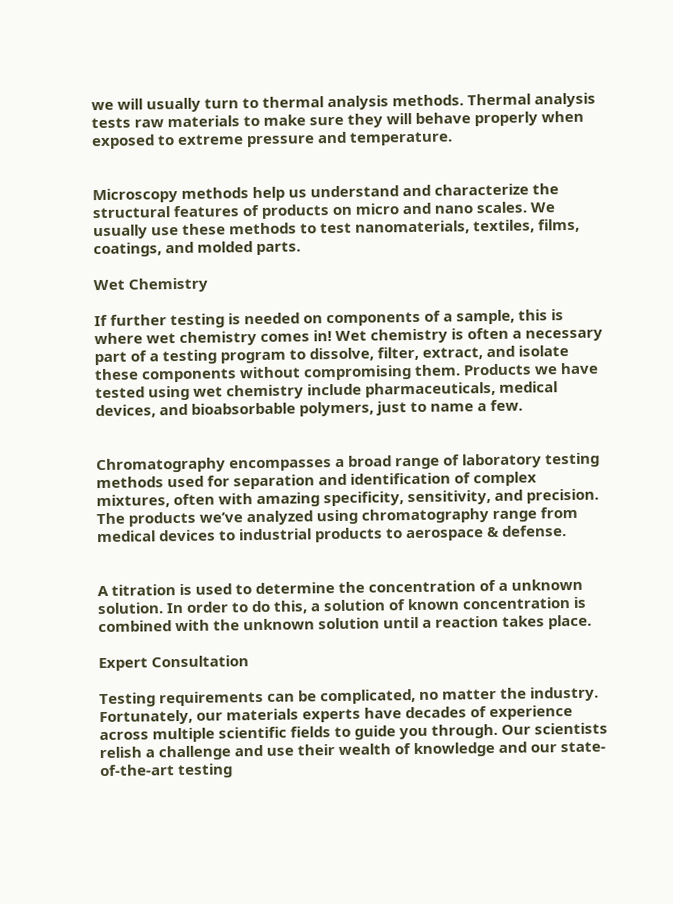we will usually turn to thermal analysis methods. Thermal analysis tests raw materials to make sure they will behave properly when exposed to extreme pressure and temperature.


Microscopy methods help us understand and characterize the structural features of products on micro and nano scales. We usually use these methods to test nanomaterials, textiles, films, coatings, and molded parts.

Wet Chemistry

If further testing is needed on components of a sample, this is where wet chemistry comes in! Wet chemistry is often a necessary part of a testing program to dissolve, filter, extract, and isolate these components without compromising them. Products we have tested using wet chemistry include pharmaceuticals, medical devices, and bioabsorbable polymers, just to name a few.


Chromatography encompasses a broad range of laboratory testing methods used for separation and identification of complex mixtures, often with amazing specificity, sensitivity, and precision. The products we’ve analyzed using chromatography range from medical devices to industrial products to aerospace & defense.


A titration is used to determine the concentration of a unknown solution. In order to do this, a solution of known concentration is combined with the unknown solution until a reaction takes place.

Expert Consultation

Testing requirements can be complicated, no matter the industry. Fortunately, our materials experts have decades of experience across multiple scientific fields to guide you through. Our scientists relish a challenge and use their wealth of knowledge and our state-of-the-art testing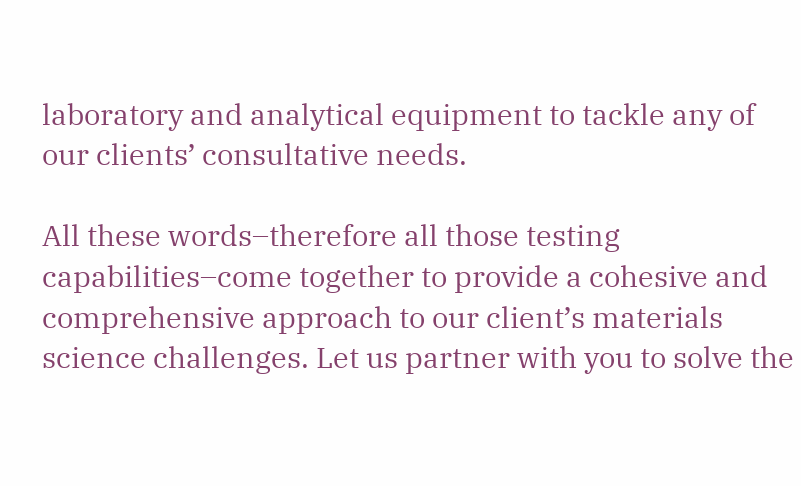laboratory and analytical equipment to tackle any of our clients’ consultative needs.

All these words–therefore all those testing capabilities–come together to provide a cohesive and comprehensive approach to our client’s materials science challenges. Let us partner with you to solve the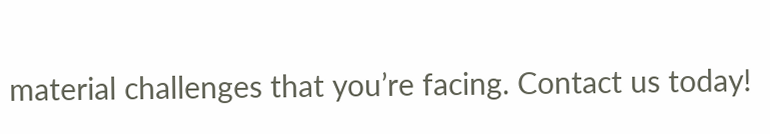material challenges that you’re facing. Contact us today!